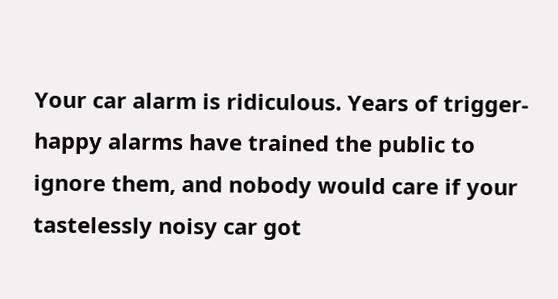Your car alarm is ridiculous. Years of trigger-happy alarms have trained the public to ignore them, and nobody would care if your tastelessly noisy car got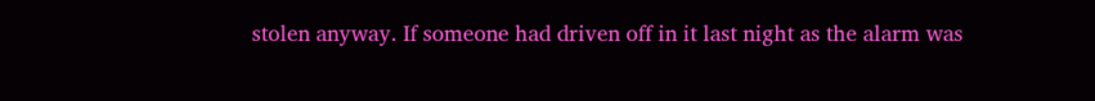stolen anyway. If someone had driven off in it last night as the alarm was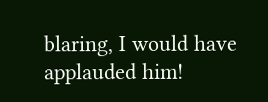blaring, I would have applauded him!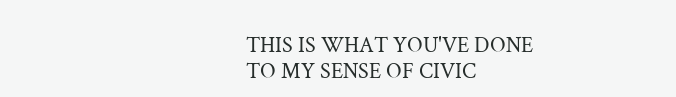THIS IS WHAT YOU'VE DONE TO MY SENSE OF CIVIC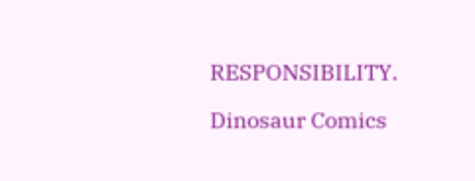RESPONSIBILITY.

Dinosaur Comics